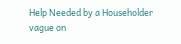Help Needed by a Householder vague on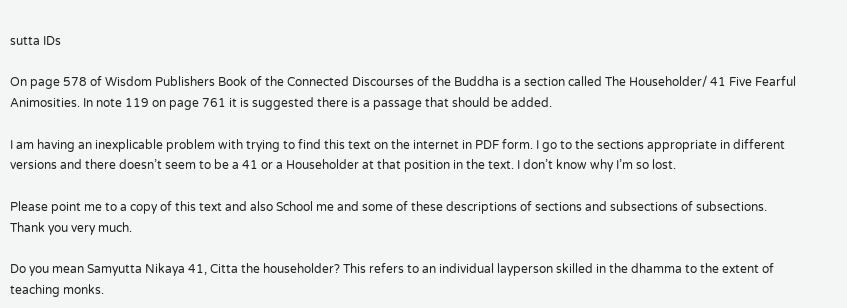sutta IDs

On page 578 of Wisdom Publishers Book of the Connected Discourses of the Buddha is a section called The Householder/ 41 Five Fearful Animosities. In note 119 on page 761 it is suggested there is a passage that should be added.

I am having an inexplicable problem with trying to find this text on the internet in PDF form. I go to the sections appropriate in different versions and there doesn’t seem to be a 41 or a Householder at that position in the text. I don’t know why I’m so lost.

Please point me to a copy of this text and also School me and some of these descriptions of sections and subsections of subsections. Thank you very much.

Do you mean Samyutta Nikaya 41, Citta the householder? This refers to an individual layperson skilled in the dhamma to the extent of teaching monks.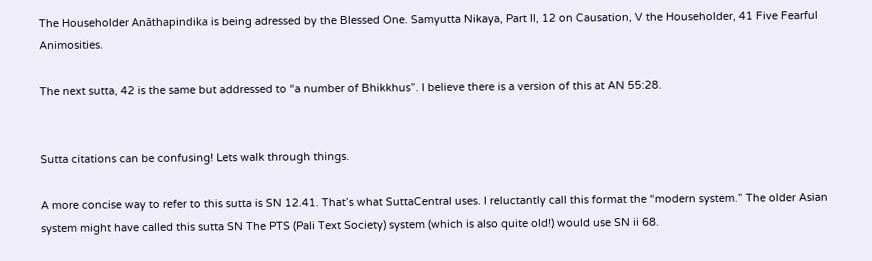The Householder Anāthapindika is being adressed by the Blessed One. Samyutta Nikaya, Part II, 12 on Causation, V the Householder, 41 Five Fearful Animosities.

The next sutta, 42 is the same but addressed to “a number of Bhikkhus”. I believe there is a version of this at AN 55:28.


Sutta citations can be confusing! Lets walk through things.

A more concise way to refer to this sutta is SN 12.41. That’s what SuttaCentral uses. I reluctantly call this format the “modern system.” The older Asian system might have called this sutta SN The PTS (Pali Text Society) system (which is also quite old!) would use SN ii 68.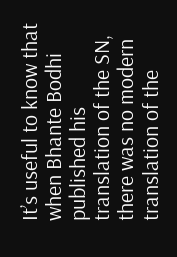It’s useful to know that when Bhante Bodhi published his translation of the SN, there was no modern translation of the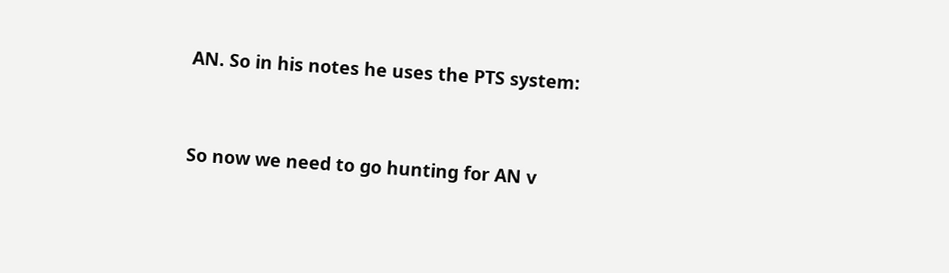AN. So in his notes he uses the PTS system:


So now we need to go hunting for AN v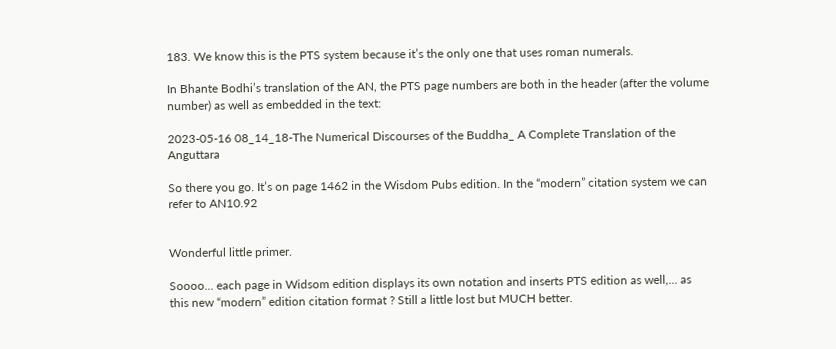183. We know this is the PTS system because it’s the only one that uses roman numerals.

In Bhante Bodhi’s translation of the AN, the PTS page numbers are both in the header (after the volume number) as well as embedded in the text:

2023-05-16 08_14_18-The Numerical Discourses of the Buddha_ A Complete Translation of the Anguttara

So there you go. It’s on page 1462 in the Wisdom Pubs edition. In the “modern” citation system we can refer to AN10.92


Wonderful little primer.

Soooo… each page in Widsom edition displays its own notation and inserts PTS edition as well,… as this new “modern” edition citation format ? Still a little lost but MUCH better.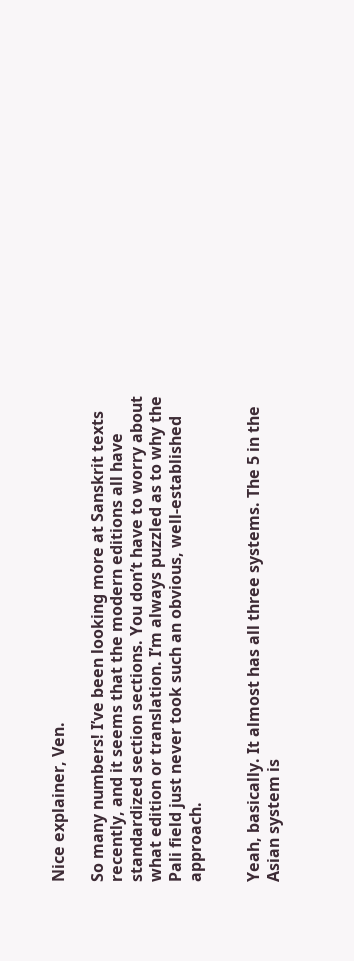Nice explainer, Ven.

So many numbers! I’ve been looking more at Sanskrit texts recently, and it seems that the modern editions all have standardized section sections. You don’t have to worry about what edition or translation. I’m always puzzled as to why the Pali field just never took such an obvious, well-established approach.


Yeah, basically. It almost has all three systems. The 5 in the Asian system is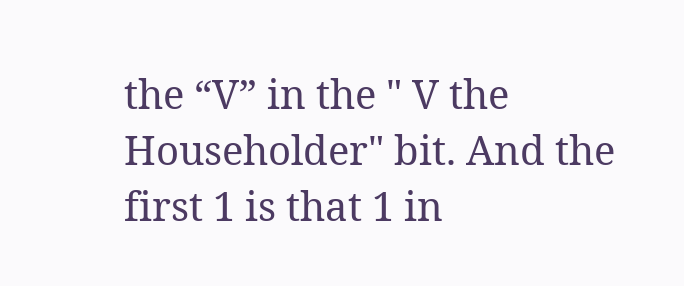the “V” in the " V the Householder" bit. And the first 1 is that 1 in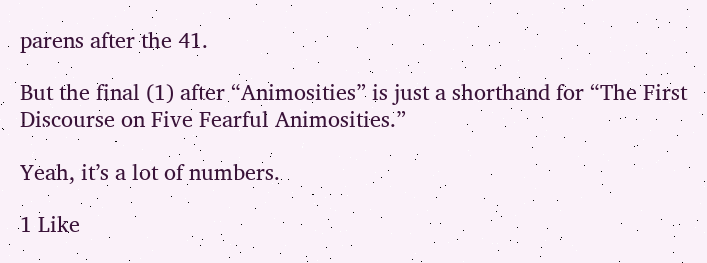parens after the 41.

But the final (1) after “Animosities” is just a shorthand for “The First Discourse on Five Fearful Animosities.”

Yeah, it’s a lot of numbers.

1 Like